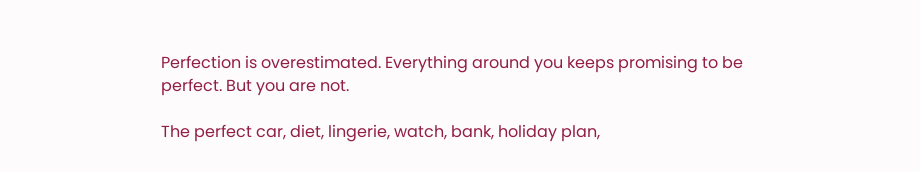Perfection is overestimated. Everything around you keeps promising to be perfect. But you are not.

The perfect car, diet, lingerie, watch, bank, holiday plan,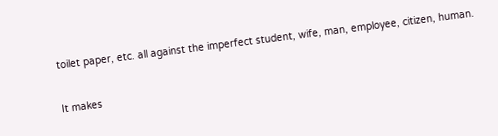toilet paper, etc. all against the imperfect student, wife, man, employee, citizen, human.

It makes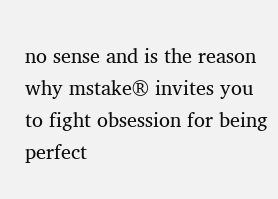no sense and is the reason why mstake® invites you to fight obsession for being perfect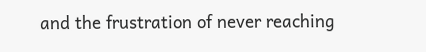and the frustration of never reaching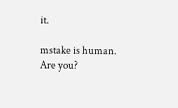it.

mstake is human. Are you?